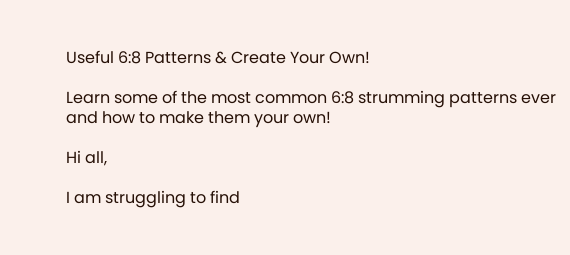Useful 6:8 Patterns & Create Your Own!

Learn some of the most common 6:8 strumming patterns ever and how to make them your own!

Hi all,

I am struggling to find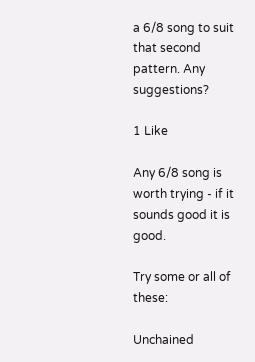a 6/8 song to suit that second pattern. Any suggestions?

1 Like

Any 6/8 song is worth trying - if it sounds good it is good.

Try some or all of these:

Unchained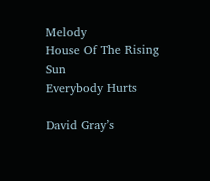Melody
House Of The Rising Sun
Everybody Hurts

David Gray’s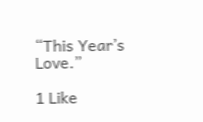“This Year’s Love.”

1 Like